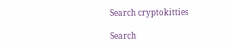Search cryptokitties

Search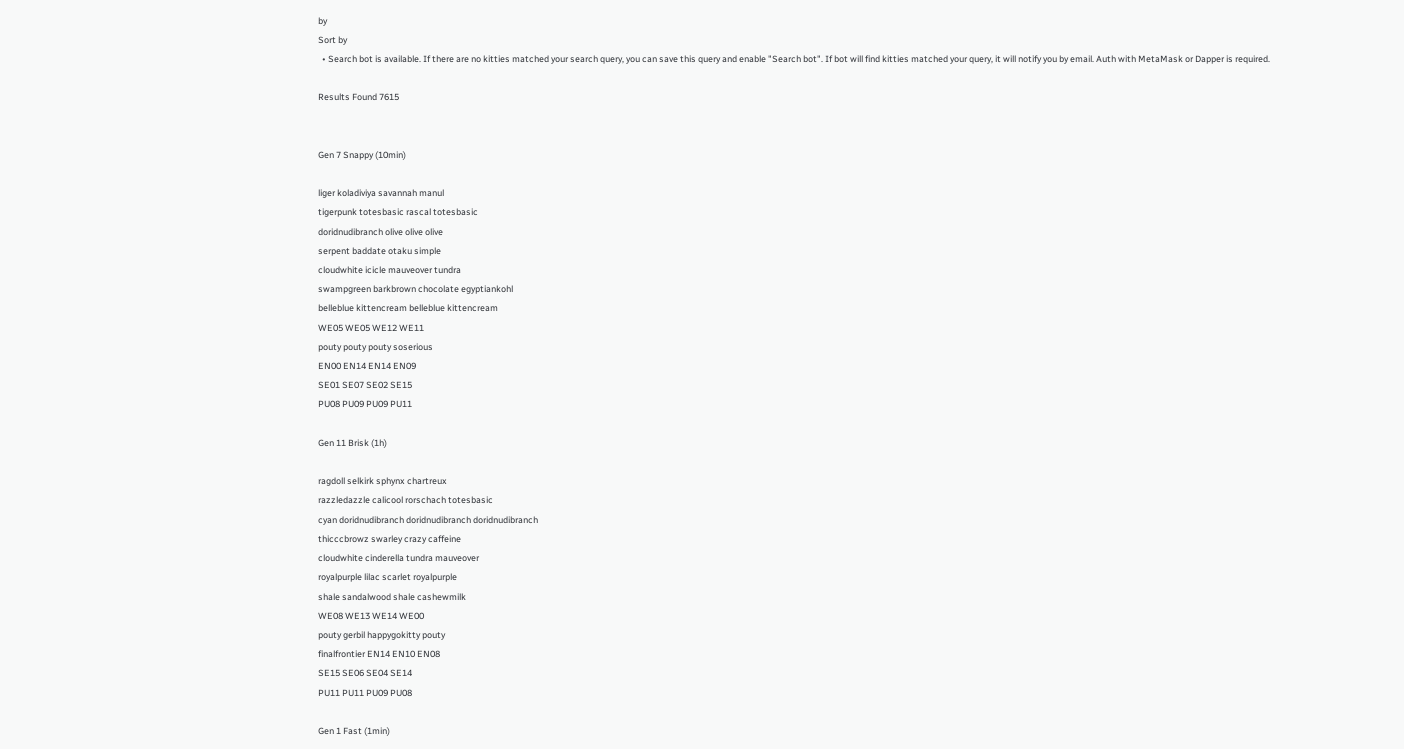by
Sort by
  • Search bot is available. If there are no kitties matched your search query, you can save this query and enable "Search bot". If bot will find kitties matched your query, it will notify you by email. Auth with MetaMask or Dapper is required.

Results Found 7615


Gen 7 Snappy (10min)

liger koladiviya savannah manul
tigerpunk totesbasic rascal totesbasic
doridnudibranch olive olive olive
serpent baddate otaku simple
cloudwhite icicle mauveover tundra
swampgreen barkbrown chocolate egyptiankohl
belleblue kittencream belleblue kittencream
WE05 WE05 WE12 WE11
pouty pouty pouty soserious
EN00 EN14 EN14 EN09
SE01 SE07 SE02 SE15
PU08 PU09 PU09 PU11

Gen 11 Brisk (1h)

ragdoll selkirk sphynx chartreux
razzledazzle calicool rorschach totesbasic
cyan doridnudibranch doridnudibranch doridnudibranch
thicccbrowz swarley crazy caffeine
cloudwhite cinderella tundra mauveover
royalpurple lilac scarlet royalpurple
shale sandalwood shale cashewmilk
WE08 WE13 WE14 WE00
pouty gerbil happygokitty pouty
finalfrontier EN14 EN10 EN08
SE15 SE06 SE04 SE14
PU11 PU11 PU09 PU08

Gen 1 Fast (1min)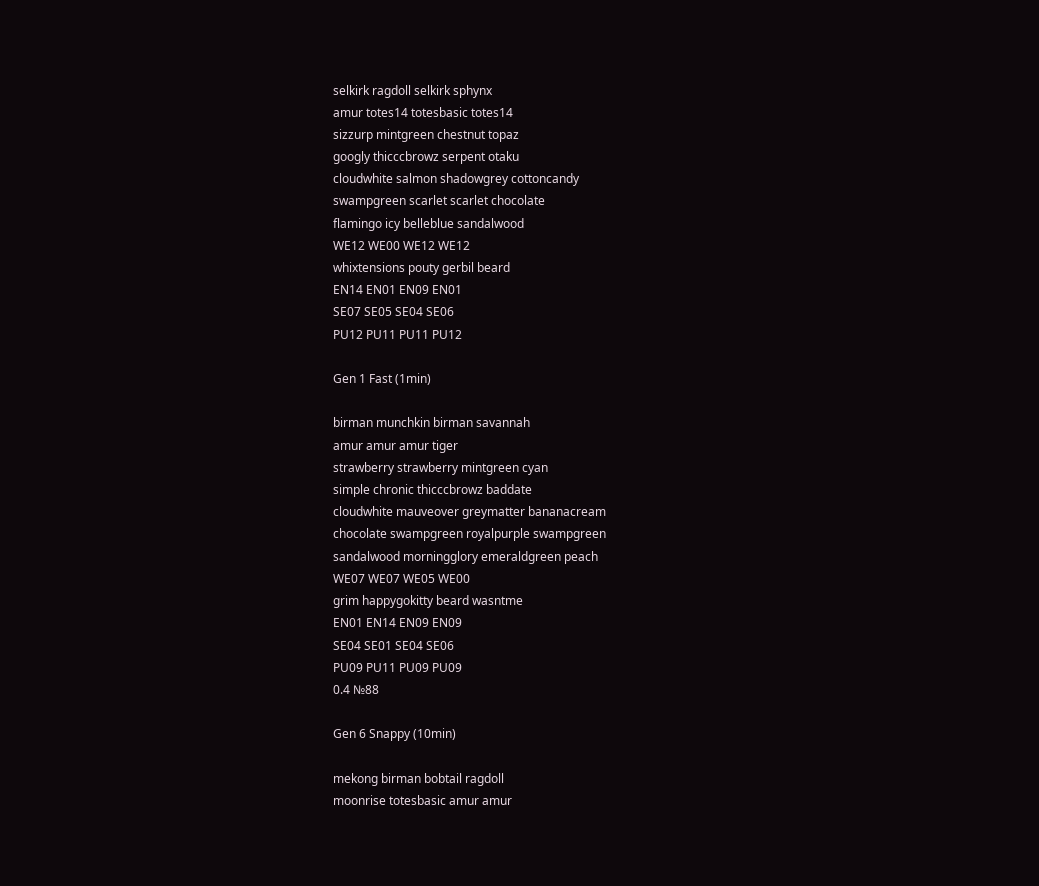selkirk ragdoll selkirk sphynx
amur totes14 totesbasic totes14
sizzurp mintgreen chestnut topaz
googly thicccbrowz serpent otaku
cloudwhite salmon shadowgrey cottoncandy
swampgreen scarlet scarlet chocolate
flamingo icy belleblue sandalwood
WE12 WE00 WE12 WE12
whixtensions pouty gerbil beard
EN14 EN01 EN09 EN01
SE07 SE05 SE04 SE06
PU12 PU11 PU11 PU12

Gen 1 Fast (1min)

birman munchkin birman savannah
amur amur amur tiger
strawberry strawberry mintgreen cyan
simple chronic thicccbrowz baddate
cloudwhite mauveover greymatter bananacream
chocolate swampgreen royalpurple swampgreen
sandalwood morningglory emeraldgreen peach
WE07 WE07 WE05 WE00
grim happygokitty beard wasntme
EN01 EN14 EN09 EN09
SE04 SE01 SE04 SE06
PU09 PU11 PU09 PU09
0.4 №88

Gen 6 Snappy (10min)

mekong birman bobtail ragdoll
moonrise totesbasic amur amur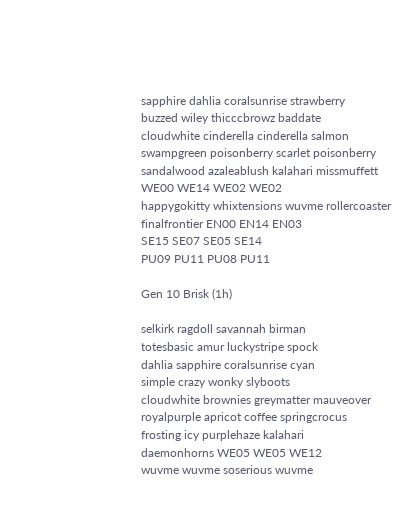sapphire dahlia coralsunrise strawberry
buzzed wiley thicccbrowz baddate
cloudwhite cinderella cinderella salmon
swampgreen poisonberry scarlet poisonberry
sandalwood azaleablush kalahari missmuffett
WE00 WE14 WE02 WE02
happygokitty whixtensions wuvme rollercoaster
finalfrontier EN00 EN14 EN03
SE15 SE07 SE05 SE14
PU09 PU11 PU08 PU11

Gen 10 Brisk (1h)

selkirk ragdoll savannah birman
totesbasic amur luckystripe spock
dahlia sapphire coralsunrise cyan
simple crazy wonky slyboots
cloudwhite brownies greymatter mauveover
royalpurple apricot coffee springcrocus
frosting icy purplehaze kalahari
daemonhorns WE05 WE05 WE12
wuvme wuvme soserious wuvme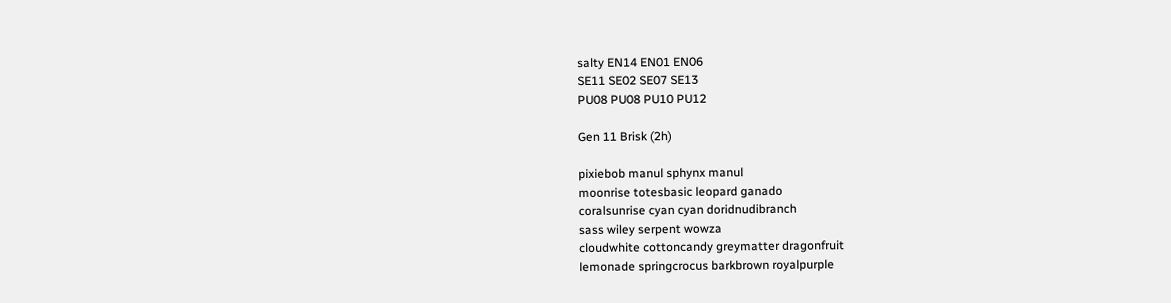salty EN14 EN01 EN06
SE11 SE02 SE07 SE13
PU08 PU08 PU10 PU12

Gen 11 Brisk (2h)

pixiebob manul sphynx manul
moonrise totesbasic leopard ganado
coralsunrise cyan cyan doridnudibranch
sass wiley serpent wowza
cloudwhite cottoncandy greymatter dragonfruit
lemonade springcrocus barkbrown royalpurple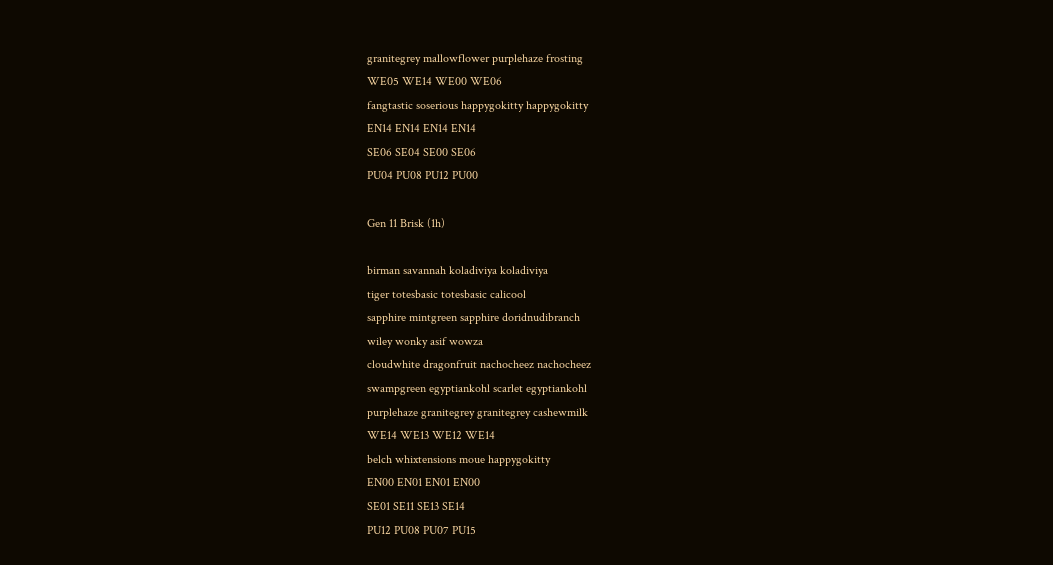granitegrey mallowflower purplehaze frosting
WE05 WE14 WE00 WE06
fangtastic soserious happygokitty happygokitty
EN14 EN14 EN14 EN14
SE06 SE04 SE00 SE06
PU04 PU08 PU12 PU00

Gen 11 Brisk (1h)

birman savannah koladiviya koladiviya
tiger totesbasic totesbasic calicool
sapphire mintgreen sapphire doridnudibranch
wiley wonky asif wowza
cloudwhite dragonfruit nachocheez nachocheez
swampgreen egyptiankohl scarlet egyptiankohl
purplehaze granitegrey granitegrey cashewmilk
WE14 WE13 WE12 WE14
belch whixtensions moue happygokitty
EN00 EN01 EN01 EN00
SE01 SE11 SE13 SE14
PU12 PU08 PU07 PU15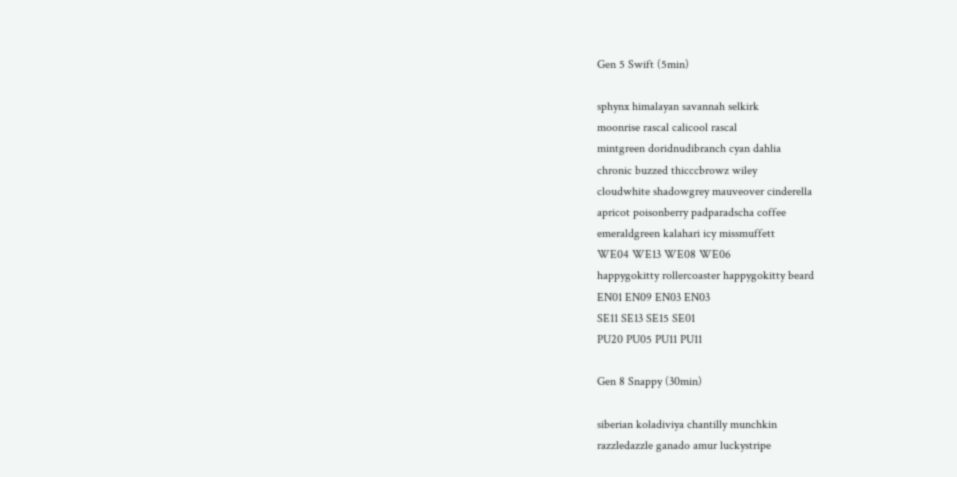Gen 5 Swift (5min)

sphynx himalayan savannah selkirk
moonrise rascal calicool rascal
mintgreen doridnudibranch cyan dahlia
chronic buzzed thicccbrowz wiley
cloudwhite shadowgrey mauveover cinderella
apricot poisonberry padparadscha coffee
emeraldgreen kalahari icy missmuffett
WE04 WE13 WE08 WE06
happygokitty rollercoaster happygokitty beard
EN01 EN09 EN03 EN03
SE11 SE13 SE15 SE01
PU20 PU05 PU11 PU11

Gen 8 Snappy (30min)

siberian koladiviya chantilly munchkin
razzledazzle ganado amur luckystripe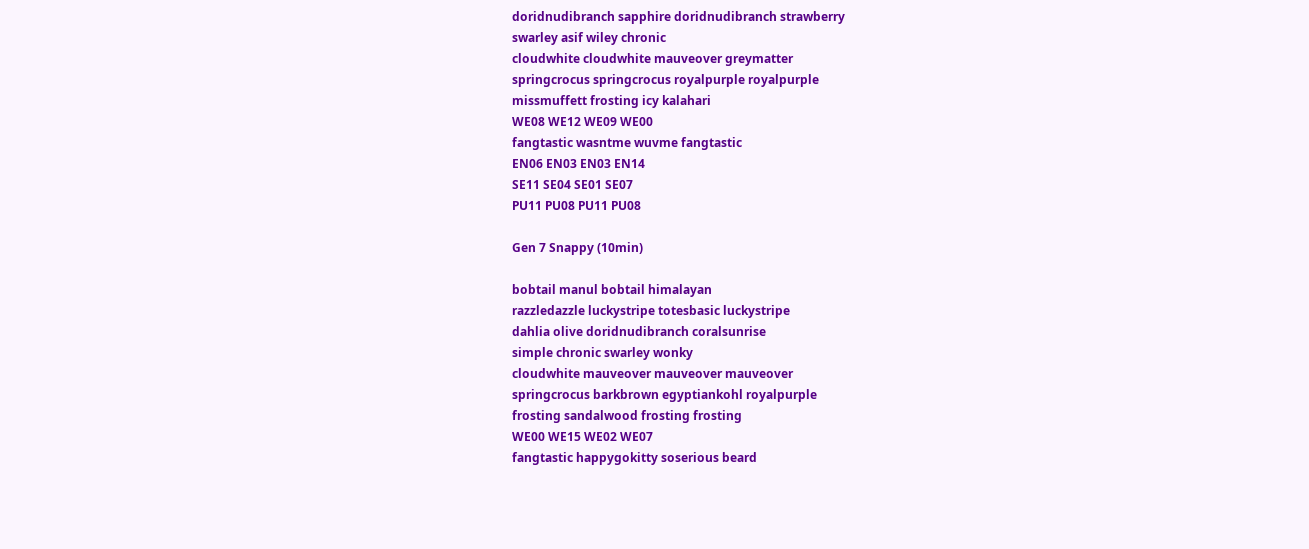doridnudibranch sapphire doridnudibranch strawberry
swarley asif wiley chronic
cloudwhite cloudwhite mauveover greymatter
springcrocus springcrocus royalpurple royalpurple
missmuffett frosting icy kalahari
WE08 WE12 WE09 WE00
fangtastic wasntme wuvme fangtastic
EN06 EN03 EN03 EN14
SE11 SE04 SE01 SE07
PU11 PU08 PU11 PU08

Gen 7 Snappy (10min)

bobtail manul bobtail himalayan
razzledazzle luckystripe totesbasic luckystripe
dahlia olive doridnudibranch coralsunrise
simple chronic swarley wonky
cloudwhite mauveover mauveover mauveover
springcrocus barkbrown egyptiankohl royalpurple
frosting sandalwood frosting frosting
WE00 WE15 WE02 WE07
fangtastic happygokitty soserious beard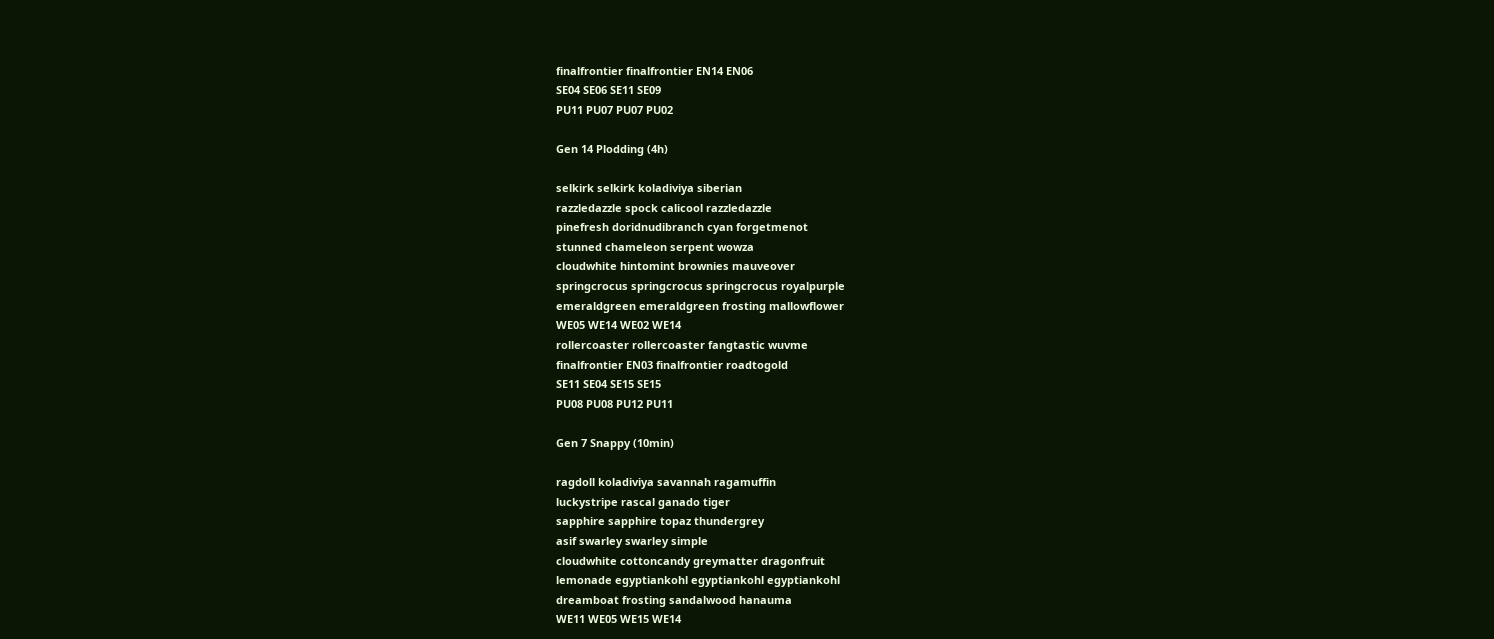finalfrontier finalfrontier EN14 EN06
SE04 SE06 SE11 SE09
PU11 PU07 PU07 PU02

Gen 14 Plodding (4h)

selkirk selkirk koladiviya siberian
razzledazzle spock calicool razzledazzle
pinefresh doridnudibranch cyan forgetmenot
stunned chameleon serpent wowza
cloudwhite hintomint brownies mauveover
springcrocus springcrocus springcrocus royalpurple
emeraldgreen emeraldgreen frosting mallowflower
WE05 WE14 WE02 WE14
rollercoaster rollercoaster fangtastic wuvme
finalfrontier EN03 finalfrontier roadtogold
SE11 SE04 SE15 SE15
PU08 PU08 PU12 PU11

Gen 7 Snappy (10min)

ragdoll koladiviya savannah ragamuffin
luckystripe rascal ganado tiger
sapphire sapphire topaz thundergrey
asif swarley swarley simple
cloudwhite cottoncandy greymatter dragonfruit
lemonade egyptiankohl egyptiankohl egyptiankohl
dreamboat frosting sandalwood hanauma
WE11 WE05 WE15 WE14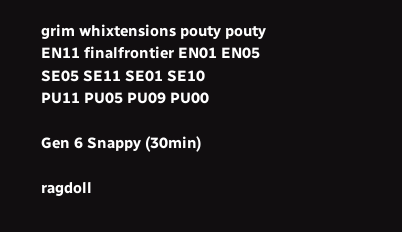grim whixtensions pouty pouty
EN11 finalfrontier EN01 EN05
SE05 SE11 SE01 SE10
PU11 PU05 PU09 PU00

Gen 6 Snappy (30min)

ragdoll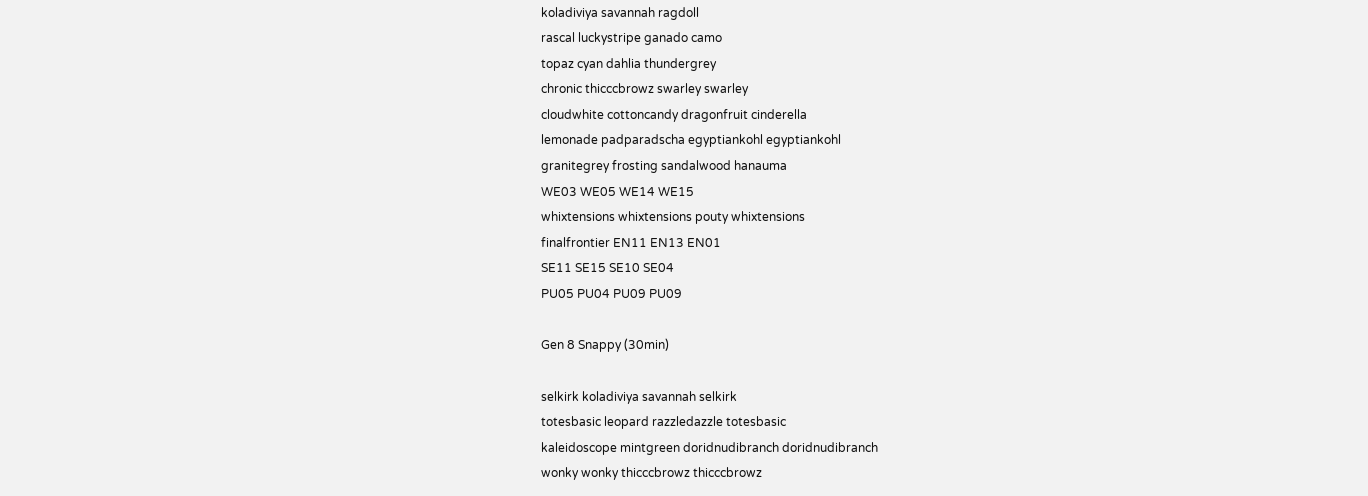koladiviya savannah ragdoll
rascal luckystripe ganado camo
topaz cyan dahlia thundergrey
chronic thicccbrowz swarley swarley
cloudwhite cottoncandy dragonfruit cinderella
lemonade padparadscha egyptiankohl egyptiankohl
granitegrey frosting sandalwood hanauma
WE03 WE05 WE14 WE15
whixtensions whixtensions pouty whixtensions
finalfrontier EN11 EN13 EN01
SE11 SE15 SE10 SE04
PU05 PU04 PU09 PU09

Gen 8 Snappy (30min)

selkirk koladiviya savannah selkirk
totesbasic leopard razzledazzle totesbasic
kaleidoscope mintgreen doridnudibranch doridnudibranch
wonky wonky thicccbrowz thicccbrowz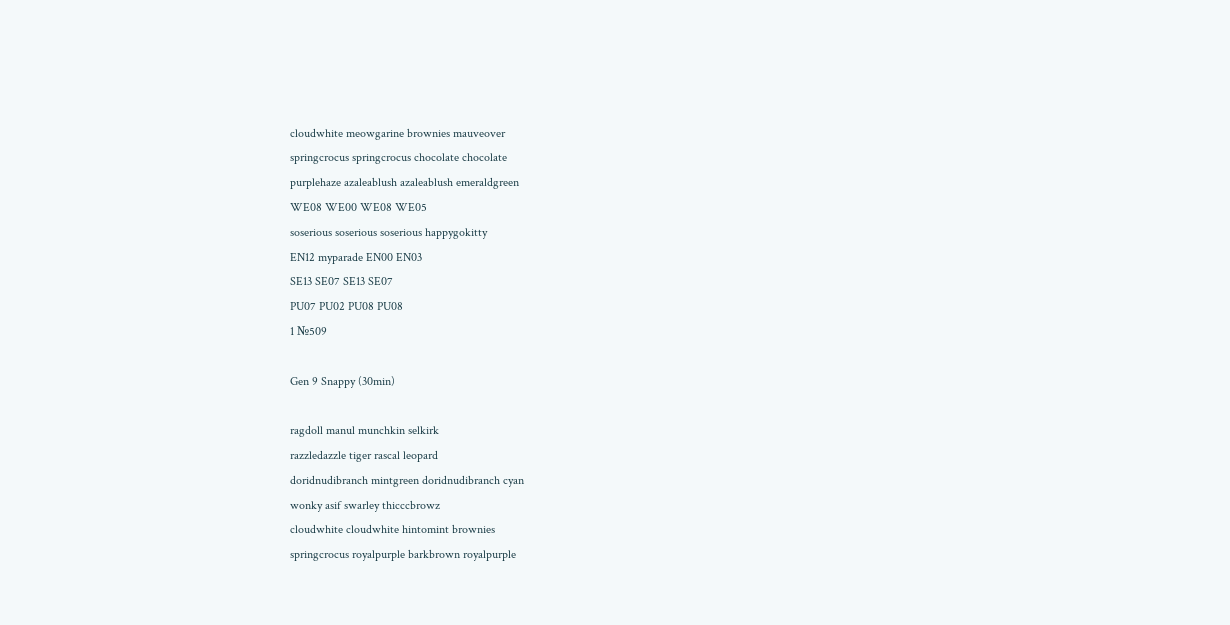cloudwhite meowgarine brownies mauveover
springcrocus springcrocus chocolate chocolate
purplehaze azaleablush azaleablush emeraldgreen
WE08 WE00 WE08 WE05
soserious soserious soserious happygokitty
EN12 myparade EN00 EN03
SE13 SE07 SE13 SE07
PU07 PU02 PU08 PU08
1 №509

Gen 9 Snappy (30min)

ragdoll manul munchkin selkirk
razzledazzle tiger rascal leopard
doridnudibranch mintgreen doridnudibranch cyan
wonky asif swarley thicccbrowz
cloudwhite cloudwhite hintomint brownies
springcrocus royalpurple barkbrown royalpurple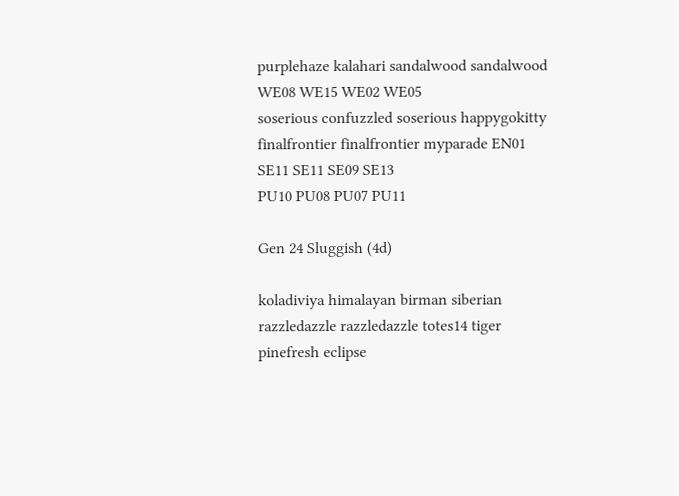purplehaze kalahari sandalwood sandalwood
WE08 WE15 WE02 WE05
soserious confuzzled soserious happygokitty
finalfrontier finalfrontier myparade EN01
SE11 SE11 SE09 SE13
PU10 PU08 PU07 PU11

Gen 24 Sluggish (4d)

koladiviya himalayan birman siberian
razzledazzle razzledazzle totes14 tiger
pinefresh eclipse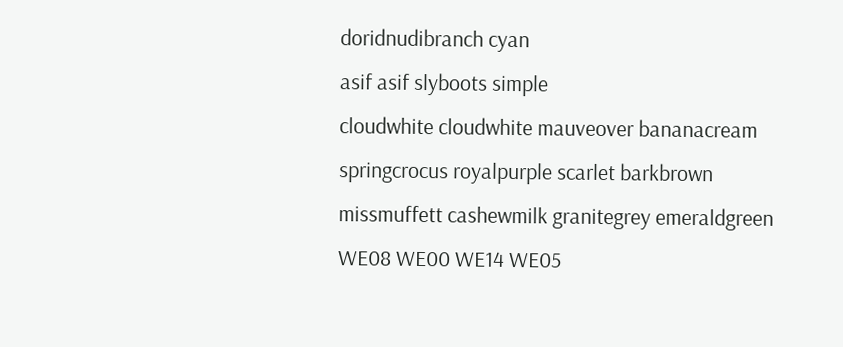doridnudibranch cyan
asif asif slyboots simple
cloudwhite cloudwhite mauveover bananacream
springcrocus royalpurple scarlet barkbrown
missmuffett cashewmilk granitegrey emeraldgreen
WE08 WE00 WE14 WE05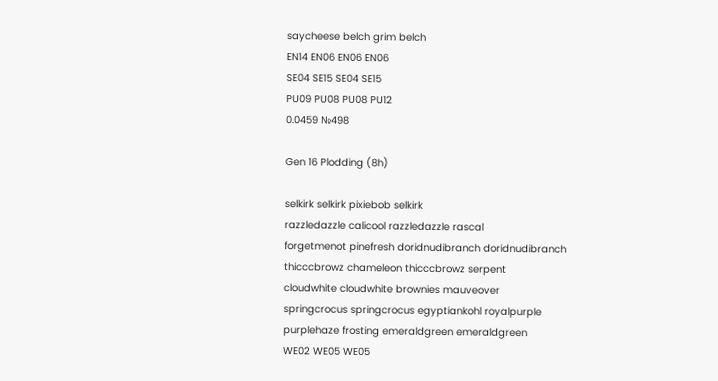saycheese belch grim belch
EN14 EN06 EN06 EN06
SE04 SE15 SE04 SE15
PU09 PU08 PU08 PU12
0.0459 №498

Gen 16 Plodding (8h)

selkirk selkirk pixiebob selkirk
razzledazzle calicool razzledazzle rascal
forgetmenot pinefresh doridnudibranch doridnudibranch
thicccbrowz chameleon thicccbrowz serpent
cloudwhite cloudwhite brownies mauveover
springcrocus springcrocus egyptiankohl royalpurple
purplehaze frosting emeraldgreen emeraldgreen
WE02 WE05 WE05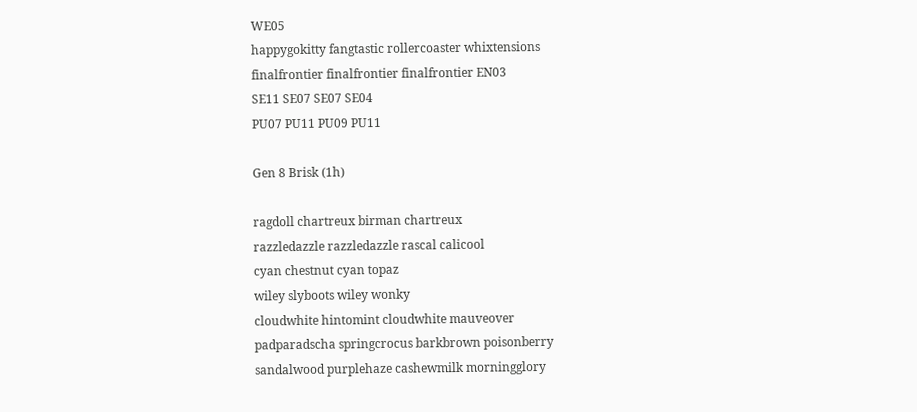WE05
happygokitty fangtastic rollercoaster whixtensions
finalfrontier finalfrontier finalfrontier EN03
SE11 SE07 SE07 SE04
PU07 PU11 PU09 PU11

Gen 8 Brisk (1h)

ragdoll chartreux birman chartreux
razzledazzle razzledazzle rascal calicool
cyan chestnut cyan topaz
wiley slyboots wiley wonky
cloudwhite hintomint cloudwhite mauveover
padparadscha springcrocus barkbrown poisonberry
sandalwood purplehaze cashewmilk morningglory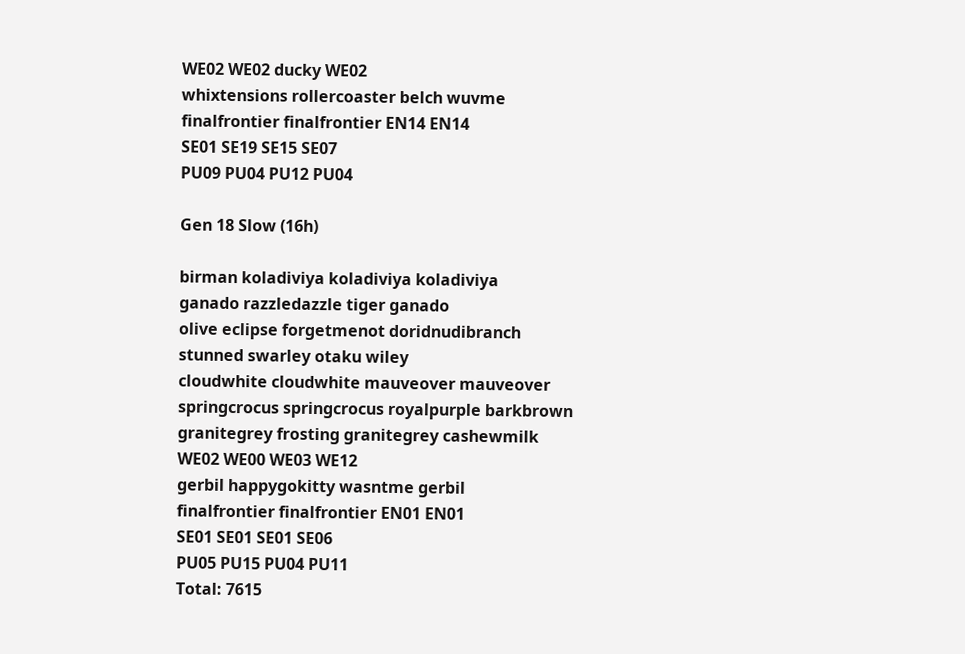WE02 WE02 ducky WE02
whixtensions rollercoaster belch wuvme
finalfrontier finalfrontier EN14 EN14
SE01 SE19 SE15 SE07
PU09 PU04 PU12 PU04

Gen 18 Slow (16h)

birman koladiviya koladiviya koladiviya
ganado razzledazzle tiger ganado
olive eclipse forgetmenot doridnudibranch
stunned swarley otaku wiley
cloudwhite cloudwhite mauveover mauveover
springcrocus springcrocus royalpurple barkbrown
granitegrey frosting granitegrey cashewmilk
WE02 WE00 WE03 WE12
gerbil happygokitty wasntme gerbil
finalfrontier finalfrontier EN01 EN01
SE01 SE01 SE01 SE06
PU05 PU15 PU04 PU11
Total: 7615